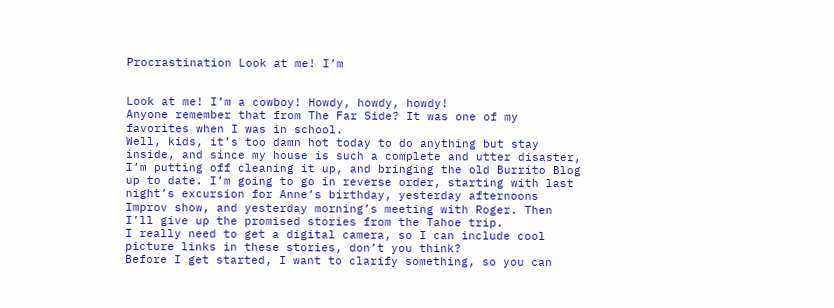Procrastination Look at me! I’m


Look at me! I’m a cowboy! Howdy, howdy, howdy!
Anyone remember that from The Far Side? It was one of my favorites when I was in school.
Well, kids, it’s too damn hot today to do anything but stay inside, and since my house is such a complete and utter disaster, I’m putting off cleaning it up, and bringing the old Burrito Blog up to date. I’m going to go in reverse order, starting with last night’s excursion for Anne’s birthday, yesterday afternoons Improv show, and yesterday morning’s meeting with Roger. Then I’ll give up the promised stories from the Tahoe trip.
I really need to get a digital camera, so I can include cool picture links in these stories, don’t you think?
Before I get started, I want to clarify something, so you can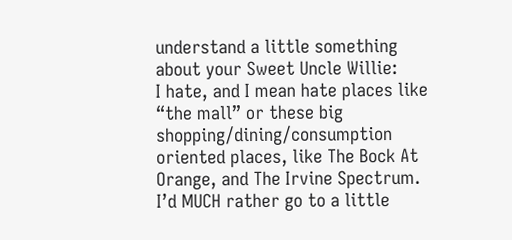understand a little something about your Sweet Uncle Willie:
I hate, and I mean hate places like “the mall” or these big shopping/dining/consumption oriented places, like The Bock At Orange, and The Irvine Spectrum. I’d MUCH rather go to a little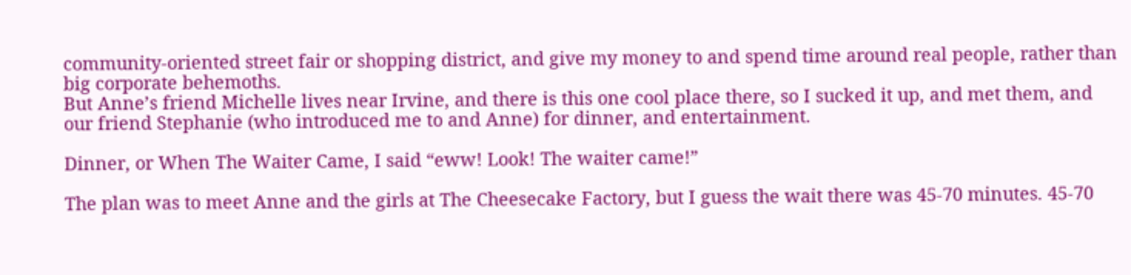community-oriented street fair or shopping district, and give my money to and spend time around real people, rather than big corporate behemoths.
But Anne’s friend Michelle lives near Irvine, and there is this one cool place there, so I sucked it up, and met them, and our friend Stephanie (who introduced me to and Anne) for dinner, and entertainment.

Dinner, or When The Waiter Came, I said “eww! Look! The waiter came!”

The plan was to meet Anne and the girls at The Cheesecake Factory, but I guess the wait there was 45-70 minutes. 45-70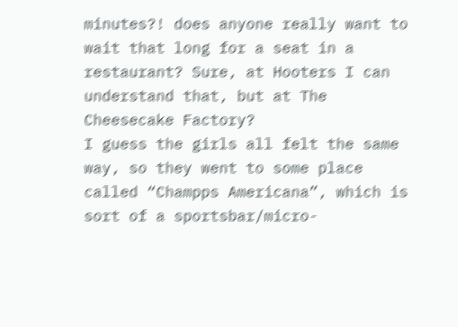minutes?! does anyone really want to wait that long for a seat in a restaurant? Sure, at Hooters I can understand that, but at The Cheesecake Factory?
I guess the girls all felt the same way, so they went to some place called “Champps Americana”, which is sort of a sportsbar/micro-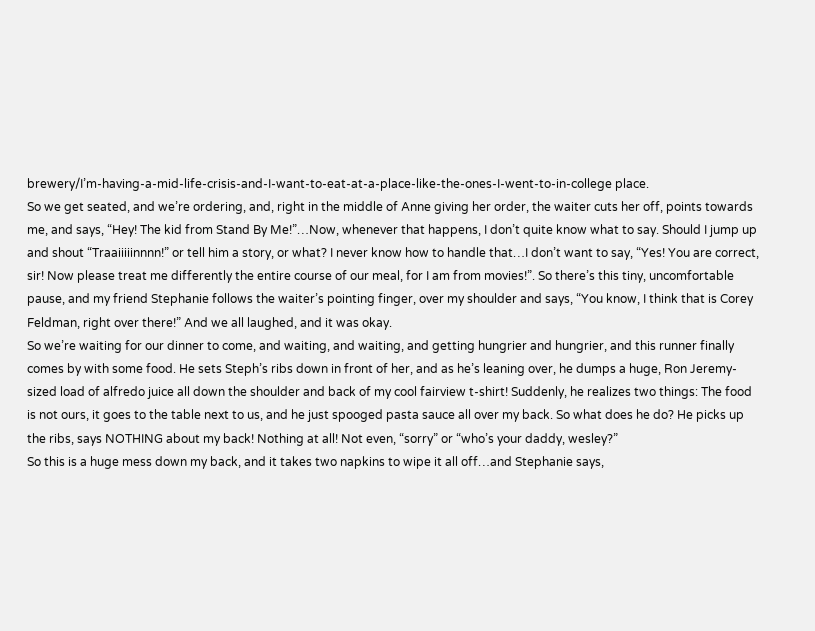brewery/I’m-having-a-mid-life-crisis-and-I-want-to-eat-at-a-place-like-the-ones-I-went-to-in-college place.
So we get seated, and we’re ordering, and, right in the middle of Anne giving her order, the waiter cuts her off, points towards me, and says, “Hey! The kid from Stand By Me!”…Now, whenever that happens, I don’t quite know what to say. Should I jump up and shout “Traaiiiiinnnn!” or tell him a story, or what? I never know how to handle that…I don’t want to say, “Yes! You are correct, sir! Now please treat me differently the entire course of our meal, for I am from movies!”. So there’s this tiny, uncomfortable pause, and my friend Stephanie follows the waiter’s pointing finger, over my shoulder and says, “You know, I think that is Corey Feldman, right over there!” And we all laughed, and it was okay.
So we’re waiting for our dinner to come, and waiting, and waiting, and getting hungrier and hungrier, and this runner finally comes by with some food. He sets Steph’s ribs down in front of her, and as he’s leaning over, he dumps a huge, Ron Jeremy-sized load of alfredo juice all down the shoulder and back of my cool fairview t-shirt! Suddenly, he realizes two things: The food is not ours, it goes to the table next to us, and he just spooged pasta sauce all over my back. So what does he do? He picks up the ribs, says NOTHING about my back! Nothing at all! Not even, “sorry” or “who’s your daddy, wesley?”
So this is a huge mess down my back, and it takes two napkins to wipe it all off…and Stephanie says,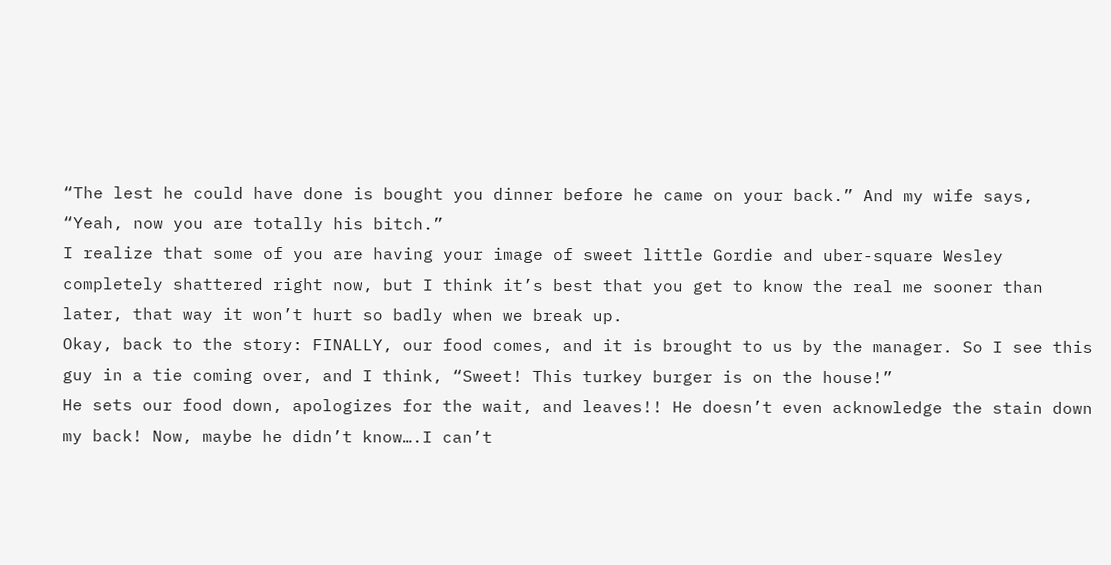“The lest he could have done is bought you dinner before he came on your back.” And my wife says, “Yeah, now you are totally his bitch.”
I realize that some of you are having your image of sweet little Gordie and uber-square Wesley completely shattered right now, but I think it’s best that you get to know the real me sooner than later, that way it won’t hurt so badly when we break up.
Okay, back to the story: FINALLY, our food comes, and it is brought to us by the manager. So I see this guy in a tie coming over, and I think, “Sweet! This turkey burger is on the house!”
He sets our food down, apologizes for the wait, and leaves!! He doesn’t even acknowledge the stain down my back! Now, maybe he didn’t know….I can’t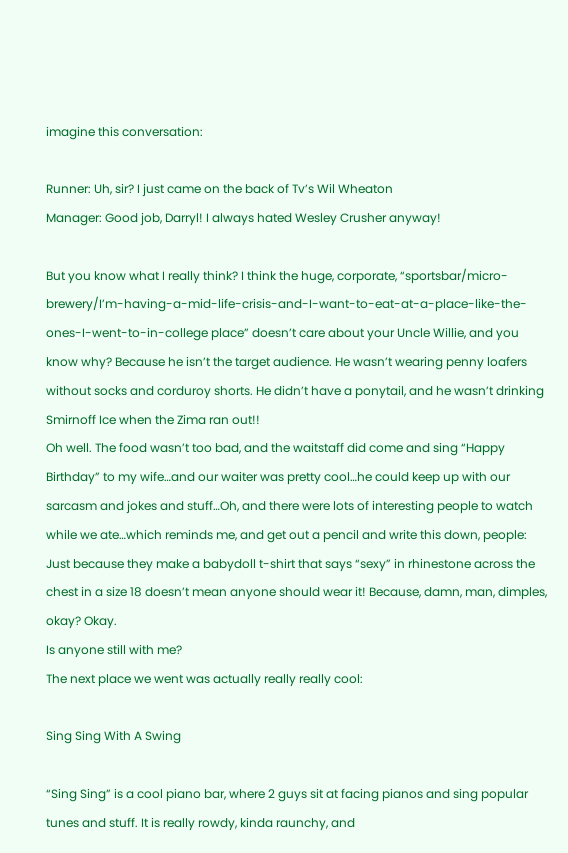imagine this conversation:

Runner: Uh, sir? I just came on the back of Tv’s Wil Wheaton
Manager: Good job, Darryl! I always hated Wesley Crusher anyway!

But you know what I really think? I think the huge, corporate, “sportsbar/micro-brewery/I’m-having-a-mid-life-crisis-and-I-want-to-eat-at-a-place-like-the-ones-I-went-to-in-college place” doesn’t care about your Uncle Willie, and you know why? Because he isn’t the target audience. He wasn’t wearing penny loafers without socks and corduroy shorts. He didn’t have a ponytail, and he wasn’t drinking Smirnoff Ice when the Zima ran out!!
Oh well. The food wasn’t too bad, and the waitstaff did come and sing “Happy Birthday” to my wife…and our waiter was pretty cool…he could keep up with our sarcasm and jokes and stuff…Oh, and there were lots of interesting people to watch while we ate…which reminds me, and get out a pencil and write this down, people: Just because they make a babydoll t-shirt that says “sexy” in rhinestone across the chest in a size 18 doesn’t mean anyone should wear it! Because, damn, man, dimples, okay? Okay.
Is anyone still with me?
The next place we went was actually really really cool:

Sing Sing With A Swing

“Sing Sing” is a cool piano bar, where 2 guys sit at facing pianos and sing popular tunes and stuff. It is really rowdy, kinda raunchy, and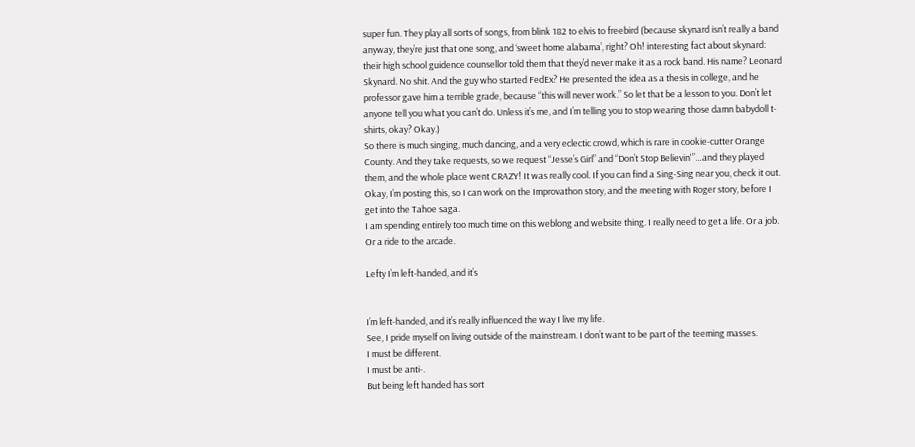super fun. They play all sorts of songs, from blink 182 to elvis to freebird (because skynard isn’t really a band anyway, they’re just that one song, and ‘sweet home alabama’, right? Oh! interesting fact about skynard: their high school guidence counsellor told them that they’d never make it as a rock band. His name? Leonard Skynard. No shit. And the guy who started FedEx? He presented the idea as a thesis in college, and he professor gave him a terrible grade, because “this will never work.” So let that be a lesson to you. Don’t let anyone tell you what you can’t do. Unless it’s me, and I’m telling you to stop wearing those damn babydoll t-shirts, okay? Okay.)
So there is much singing, much dancing, and a very eclectic crowd, which is rare in cookie-cutter Orange County. And they take requests, so we request “Jesse’s Girl” and “Don’t Stop Believin'”…and they played them, and the whole place went CRAZY! It was really cool. If you can find a Sing-Sing near you, check it out.
Okay, I’m posting this, so I can work on the Improvathon story, and the meeting with Roger story, before I get into the Tahoe saga.
I am spending entirely too much time on this weblong and website thing. I really need to get a life. Or a job. Or a ride to the arcade.

Lefty I’m left-handed, and it’s


I’m left-handed, and it’s really influenced the way I live my life.
See, I pride myself on living outside of the mainstream. I don’t want to be part of the teeming masses.
I must be different.
I must be anti-.
But being left handed has sort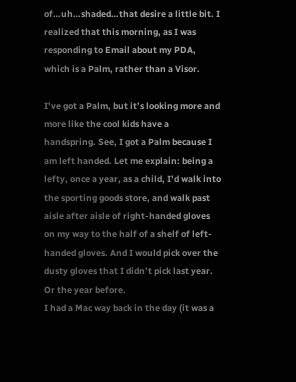of…uh…shaded…that desire a little bit. I realized that this morning, as I was responding to Email about my PDA, which is a Palm, rather than a Visor.

I’ve got a Palm, but it’s looking more and more like the cool kids have a handspring. See, I got a Palm because I am left handed. Let me explain: being a lefty, once a year, as a child, I’d walk into the sporting goods store, and walk past aisle after aisle of right-handed gloves on my way to the half of a shelf of left-handed gloves. And I would pick over the dusty gloves that I didn’t pick last year. Or the year before.
I had a Mac way back in the day (it was a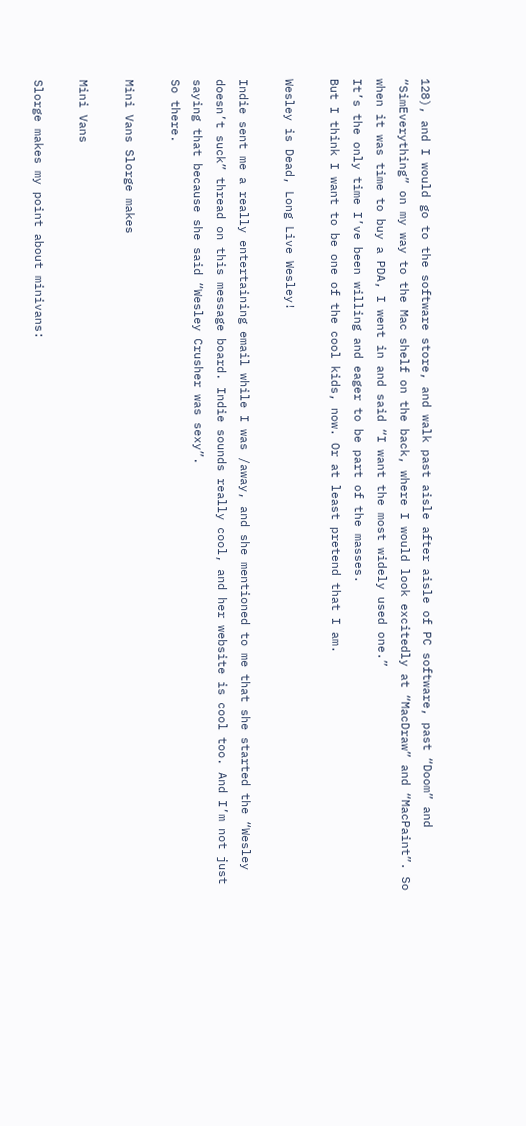128), and I would go to the software store, and walk past aisle after aisle of PC software, past “Doom” and “SimEverything” on my way to the Mac shelf on the back, where I would look excitedly at “MacDraw” and “MacPaint”. So when it was time to buy a PDA, I went in and said “I want the most widely used one.”
It’s the only time I’ve been willing and eager to be part of the masses.
But I think I want to be one of the cool kids, now. Or at least pretend that I am.

Wesley is Dead, Long Live Wesley!

Indie sent me a really entertaining email while I was /away, and she mentioned to me that she started the “Wesley doesn’t suck” thread on this message board. Indie sounds really cool, and her website is cool too. And I’m not just saying that because she said “Wesley Crusher was sexy”.
So there.

Mini Vans Slorge makes

Mini Vans

Slorge makes my point about minivans: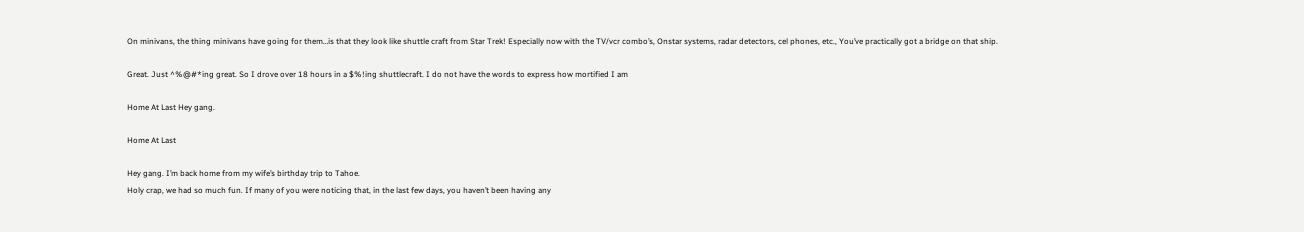On minivans, the thing minivans have going for them…is that they look like shuttle craft from Star Trek! Especially now with the TV/vcr combo’s, Onstar systems, radar detectors, cel phones, etc., You’ve practically got a bridge on that ship.

Great. Just ^%@#*ing great. So I drove over 18 hours in a $%!ing shuttlecraft. I do not have the words to express how mortified I am

Home At Last Hey gang.

Home At Last

Hey gang. I’m back home from my wife’s birthday trip to Tahoe.
Holy crap, we had so much fun. If many of you were noticing that, in the last few days, you haven’t been having any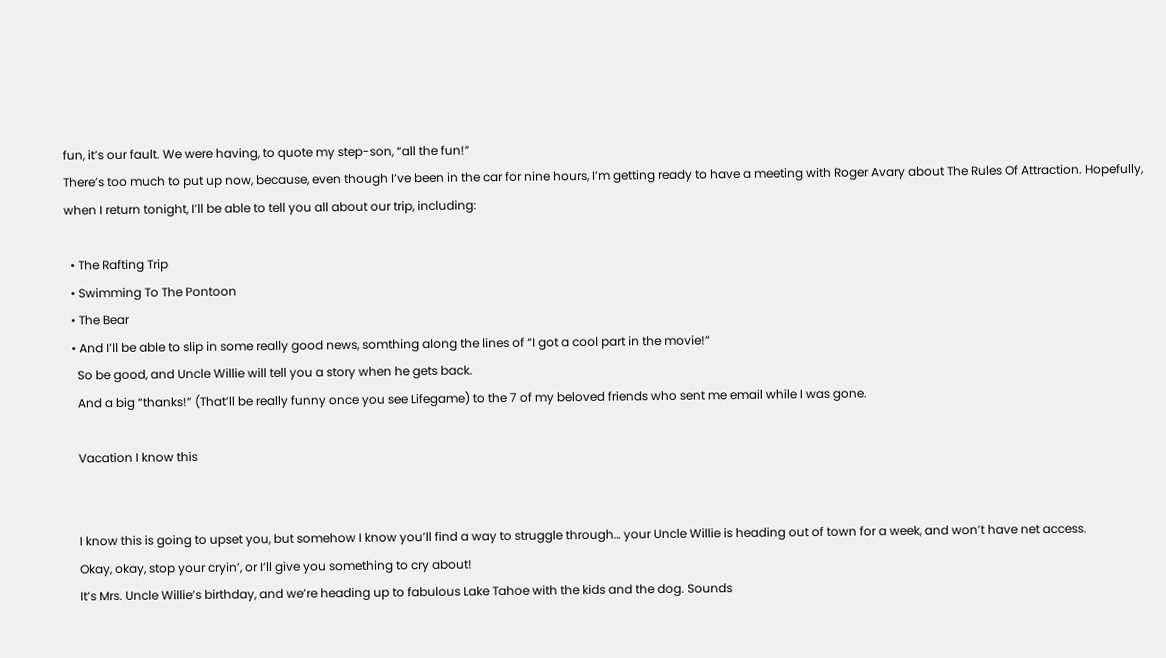fun, it’s our fault. We were having, to quote my step-son, “all the fun!”
There’s too much to put up now, because, even though I’ve been in the car for nine hours, I’m getting ready to have a meeting with Roger Avary about The Rules Of Attraction. Hopefully, when I return tonight, I’ll be able to tell you all about our trip, including:

  • The Rafting Trip
  • Swimming To The Pontoon
  • The Bear
  • And I’ll be able to slip in some really good news, somthing along the lines of “I got a cool part in the movie!”
    So be good, and Uncle Willie will tell you a story when he gets back.
    And a big “thanks!” (That’ll be really funny once you see Lifegame) to the 7 of my beloved friends who sent me email while I was gone.

    Vacation I know this


    I know this is going to upset you, but somehow I know you’ll find a way to struggle through… your Uncle Willie is heading out of town for a week, and won’t have net access.
    Okay, okay, stop your cryin’, or I’ll give you something to cry about!
    It’s Mrs. Uncle Willie’s birthday, and we’re heading up to fabulous Lake Tahoe with the kids and the dog. Sounds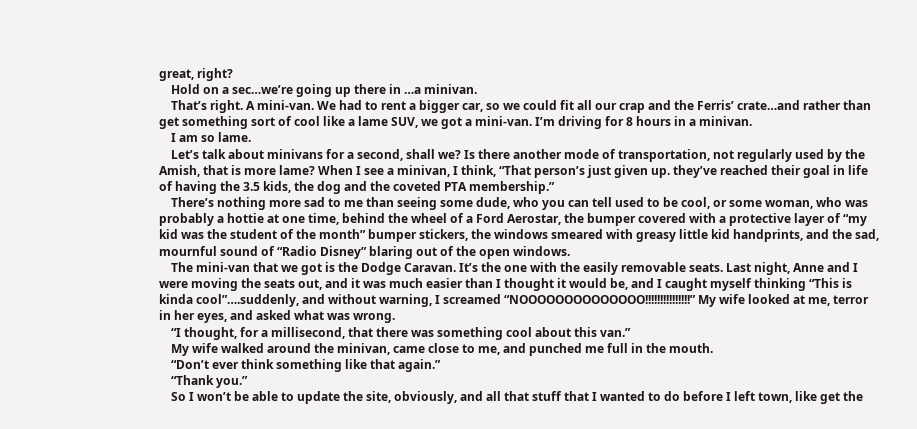great, right?
    Hold on a sec…we’re going up there in …a minivan.
    That’s right. A mini-van. We had to rent a bigger car, so we could fit all our crap and the Ferris’ crate…and rather than get something sort of cool like a lame SUV, we got a mini-van. I’m driving for 8 hours in a minivan.
    I am so lame.
    Let’s talk about minivans for a second, shall we? Is there another mode of transportation, not regularly used by the Amish, that is more lame? When I see a minivan, I think, “That person’s just given up. they’ve reached their goal in life of having the 3.5 kids, the dog and the coveted PTA membership.”
    There’s nothing more sad to me than seeing some dude, who you can tell used to be cool, or some woman, who was probably a hottie at one time, behind the wheel of a Ford Aerostar, the bumper covered with a protective layer of “my kid was the student of the month” bumper stickers, the windows smeared with greasy little kid handprints, and the sad, mournful sound of “Radio Disney” blaring out of the open windows.
    The mini-van that we got is the Dodge Caravan. It’s the one with the easily removable seats. Last night, Anne and I were moving the seats out, and it was much easier than I thought it would be, and I caught myself thinking “This is kinda cool”….suddenly, and without warning, I screamed “NOOOOOOOOOOOOOO!!!!!!!!!!!!!!!” My wife looked at me, terror in her eyes, and asked what was wrong.
    “I thought, for a millisecond, that there was something cool about this van.”
    My wife walked around the minivan, came close to me, and punched me full in the mouth.
    “Don’t ever think something like that again.”
    “Thank you.”
    So I won’t be able to update the site, obviously, and all that stuff that I wanted to do before I left town, like get the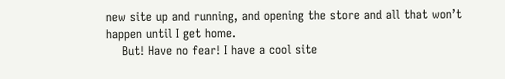new site up and running, and opening the store and all that won’t happen until I get home.
    But! Have no fear! I have a cool site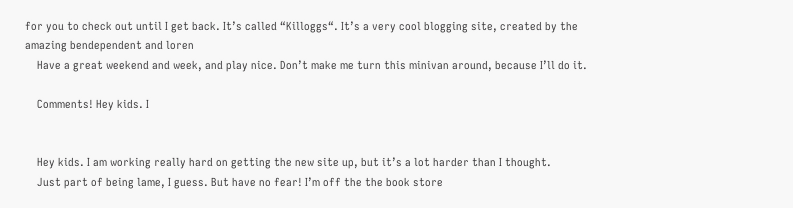for you to check out until I get back. It’s called “Killoggs“. It’s a very cool blogging site, created by the amazing bendependent and loren
    Have a great weekend and week, and play nice. Don’t make me turn this minivan around, because I’ll do it.

    Comments! Hey kids. I


    Hey kids. I am working really hard on getting the new site up, but it’s a lot harder than I thought.
    Just part of being lame, I guess. But have no fear! I’m off the the book store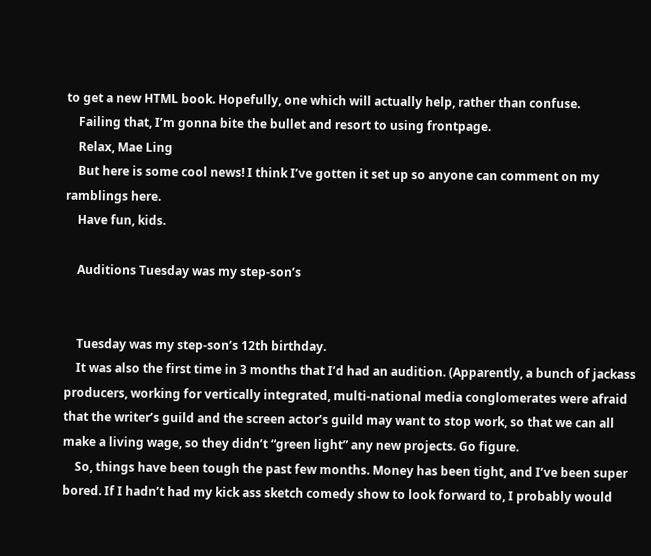to get a new HTML book. Hopefully, one which will actually help, rather than confuse.
    Failing that, I’m gonna bite the bullet and resort to using frontpage.
    Relax, Mae Ling
    But here is some cool news! I think I’ve gotten it set up so anyone can comment on my ramblings here.
    Have fun, kids.

    Auditions Tuesday was my step-son’s


    Tuesday was my step-son’s 12th birthday.
    It was also the first time in 3 months that I’d had an audition. (Apparently, a bunch of jackass producers, working for vertically integrated, multi-national media conglomerates were afraid that the writer’s guild and the screen actor’s guild may want to stop work, so that we can all make a living wage, so they didn’t “green light” any new projects. Go figure.
    So, things have been tough the past few months. Money has been tight, and I’ve been super bored. If I hadn’t had my kick ass sketch comedy show to look forward to, I probably would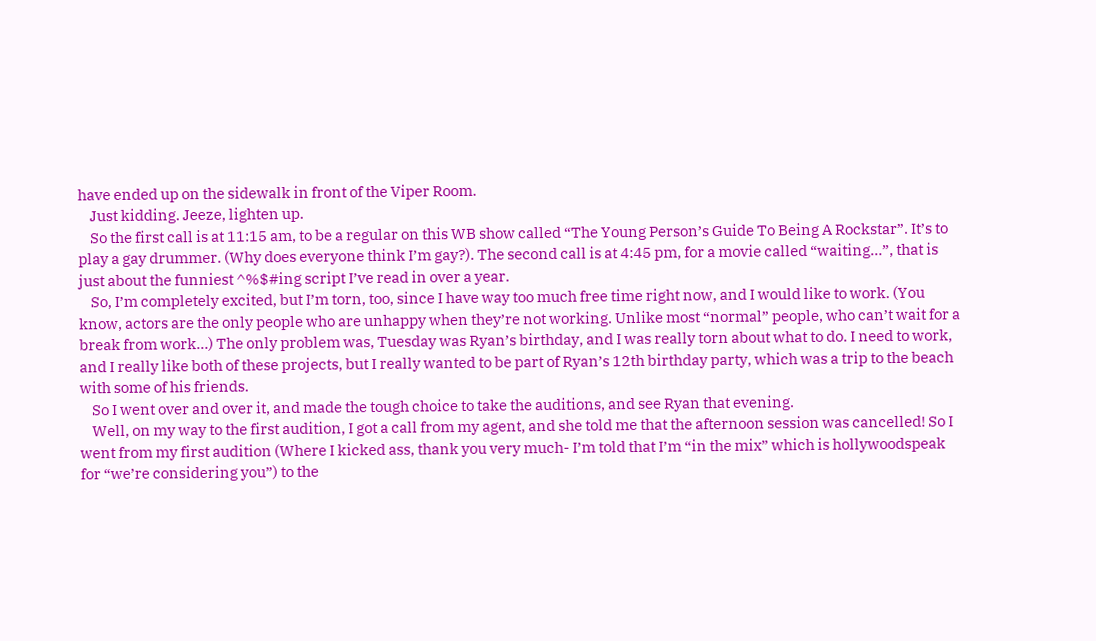have ended up on the sidewalk in front of the Viper Room.
    Just kidding. Jeeze, lighten up.
    So the first call is at 11:15 am, to be a regular on this WB show called “The Young Person’s Guide To Being A Rockstar”. It’s to play a gay drummer. (Why does everyone think I’m gay?). The second call is at 4:45 pm, for a movie called “waiting…”, that is just about the funniest ^%$#ing script I’ve read in over a year.
    So, I’m completely excited, but I’m torn, too, since I have way too much free time right now, and I would like to work. (You know, actors are the only people who are unhappy when they’re not working. Unlike most “normal” people, who can’t wait for a break from work…) The only problem was, Tuesday was Ryan’s birthday, and I was really torn about what to do. I need to work, and I really like both of these projects, but I really wanted to be part of Ryan’s 12th birthday party, which was a trip to the beach with some of his friends.
    So I went over and over it, and made the tough choice to take the auditions, and see Ryan that evening.
    Well, on my way to the first audition, I got a call from my agent, and she told me that the afternoon session was cancelled! So I went from my first audition (Where I kicked ass, thank you very much- I’m told that I’m “in the mix” which is hollywoodspeak for “we’re considering you”) to the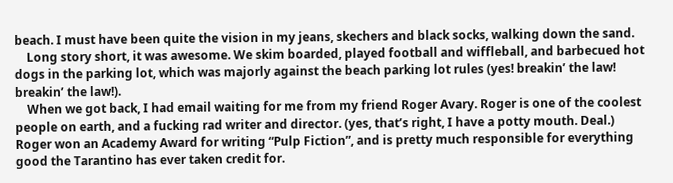beach. I must have been quite the vision in my jeans, skechers and black socks, walking down the sand.
    Long story short, it was awesome. We skim boarded, played football and wiffleball, and barbecued hot dogs in the parking lot, which was majorly against the beach parking lot rules (yes! breakin’ the law! breakin’ the law!).
    When we got back, I had email waiting for me from my friend Roger Avary. Roger is one of the coolest people on earth, and a fucking rad writer and director. (yes, that’s right, I have a potty mouth. Deal.) Roger won an Academy Award for writing “Pulp Fiction”, and is pretty much responsible for everything good the Tarantino has ever taken credit for.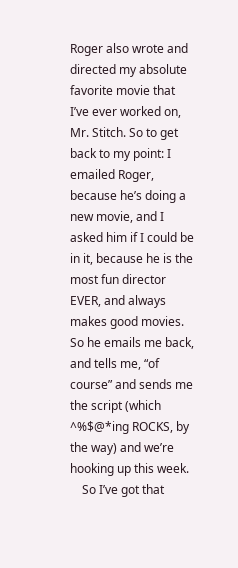Roger also wrote and directed my absolute favorite movie that I’ve ever worked on, Mr. Stitch. So to get back to my point: I emailed Roger, because he’s doing a new movie, and I asked him if I could be in it, because he is the most fun director EVER, and always makes good movies. So he emails me back, and tells me, “of course” and sends me the script (which ^%$@*ing ROCKS, by the way) and we’re hooking up this week.
    So I’ve got that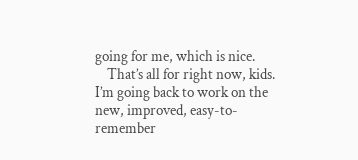going for me, which is nice.
    That’s all for right now, kids. I’m going back to work on the new, improved, easy-to-remember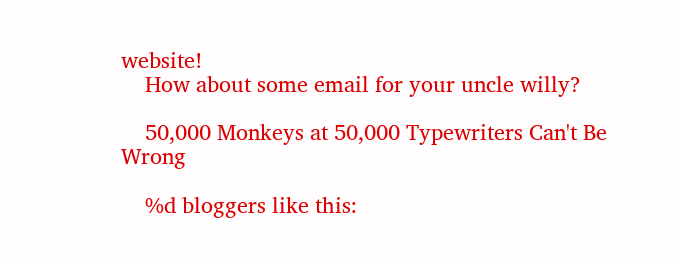website!
    How about some email for your uncle willy?

    50,000 Monkeys at 50,000 Typewriters Can't Be Wrong

    %d bloggers like this: